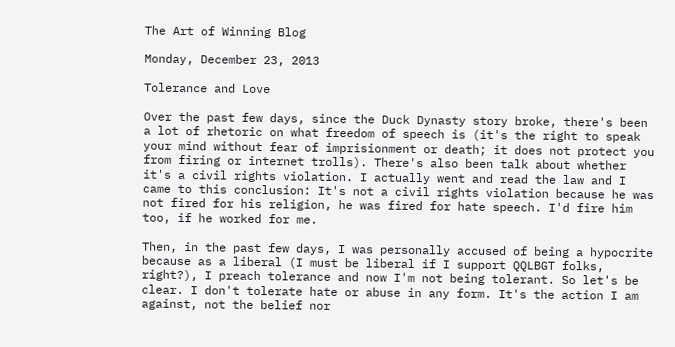The Art of Winning Blog

Monday, December 23, 2013

Tolerance and Love

Over the past few days, since the Duck Dynasty story broke, there's been a lot of rhetoric on what freedom of speech is (it's the right to speak your mind without fear of imprisionment or death; it does not protect you from firing or internet trolls). There's also been talk about whether it's a civil rights violation. I actually went and read the law and I came to this conclusion: It's not a civil rights violation because he was not fired for his religion, he was fired for hate speech. I'd fire him too, if he worked for me.

Then, in the past few days, I was personally accused of being a hypocrite because as a liberal (I must be liberal if I support QQLBGT folks, right?), I preach tolerance and now I'm not being tolerant. So let's be clear. I don't tolerate hate or abuse in any form. It's the action I am against, not the belief nor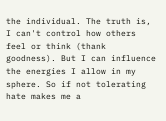the individual. The truth is, I can't control how others feel or think (thank goodness). But I can influence the energies I allow in my sphere. So if not tolerating hate makes me a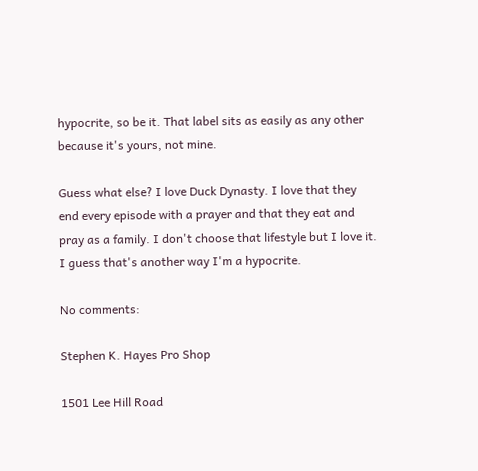hypocrite, so be it. That label sits as easily as any other because it's yours, not mine.

Guess what else? I love Duck Dynasty. I love that they end every episode with a prayer and that they eat and pray as a family. I don't choose that lifestyle but I love it. I guess that's another way I'm a hypocrite.

No comments:

Stephen K. Hayes Pro Shop

1501 Lee Hill Road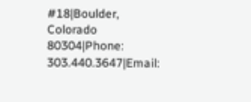#18|Boulder, Colorado 80304|Phone: 303.440.3647|Email: